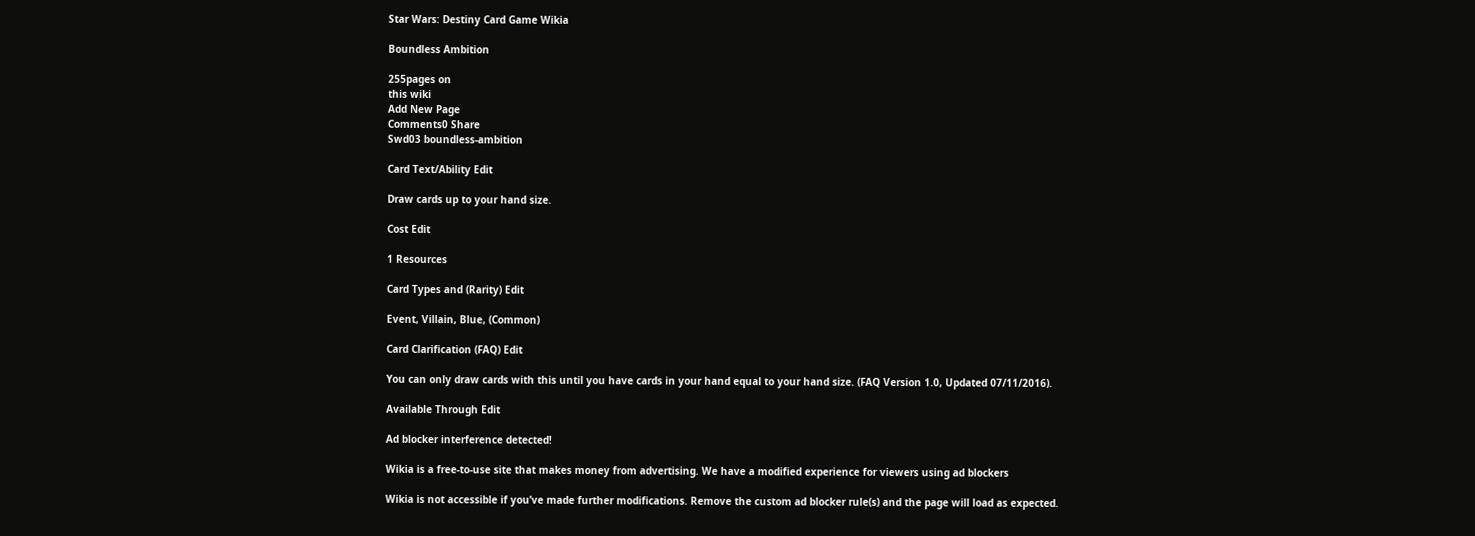Star Wars: Destiny Card Game Wikia

Boundless Ambition

255pages on
this wiki
Add New Page
Comments0 Share
Swd03 boundless-ambition

Card Text/Ability Edit

Draw cards up to your hand size.

Cost Edit

1 Resources

Card Types and (Rarity) Edit

Event, Villain, Blue, (Common)

Card Clarification (FAQ) Edit

You can only draw cards with this until you have cards in your hand equal to your hand size. (FAQ Version 1.0, Updated 07/11/2016).

Available Through Edit

Ad blocker interference detected!

Wikia is a free-to-use site that makes money from advertising. We have a modified experience for viewers using ad blockers

Wikia is not accessible if you’ve made further modifications. Remove the custom ad blocker rule(s) and the page will load as expected.